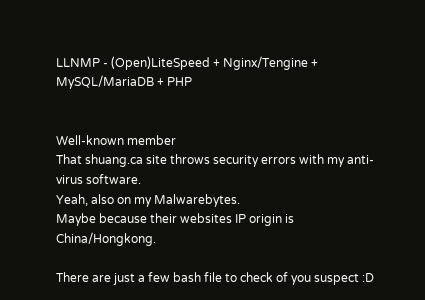LLNMP - (Open)LiteSpeed + Nginx/Tengine + MySQL/MariaDB + PHP


Well-known member
That shuang.ca site throws security errors with my anti-virus software.
Yeah, also on my Malwarebytes.
Maybe because their websites IP origin is China/Hongkong.

There are just a few bash file to check of you suspect :D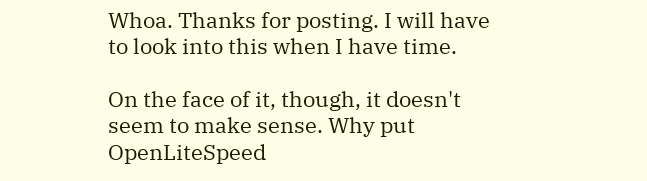Whoa. Thanks for posting. I will have to look into this when I have time.

On the face of it, though, it doesn't seem to make sense. Why put OpenLiteSpeed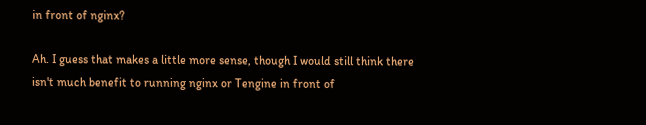in front of nginx?

Ah. I guess that makes a little more sense, though I would still think there isn't much benefit to running nginx or Tengine in front of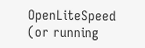OpenLiteSpeed (or running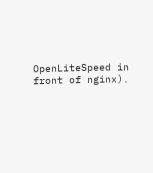OpenLiteSpeed in front of nginx).